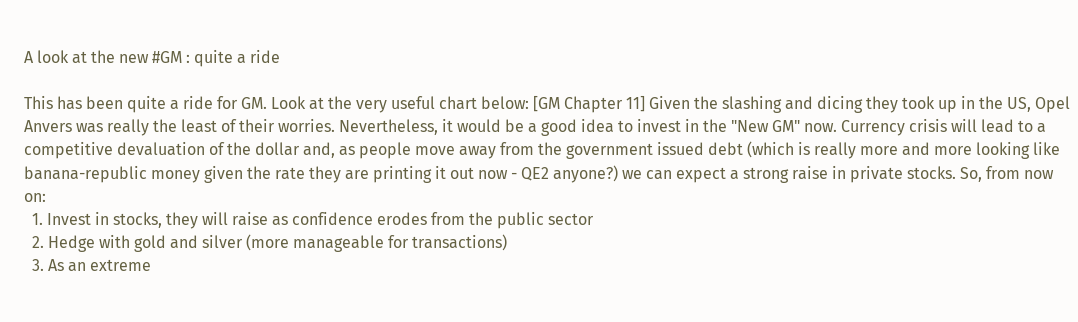A look at the new #GM : quite a ride

This has been quite a ride for GM. Look at the very useful chart below: [GM Chapter 11] Given the slashing and dicing they took up in the US, Opel Anvers was really the least of their worries. Nevertheless, it would be a good idea to invest in the "New GM" now. Currency crisis will lead to a competitive devaluation of the dollar and, as people move away from the government issued debt (which is really more and more looking like banana-republic money given the rate they are printing it out now - QE2 anyone?) we can expect a strong raise in private stocks. So, from now on:
  1. Invest in stocks, they will raise as confidence erodes from the public sector
  2. Hedge with gold and silver (more manageable for transactions)
  3. As an extreme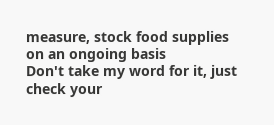measure, stock food supplies on an ongoing basis
Don't take my word for it, just check your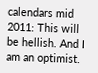calendars mid 2011: This will be hellish. And I am an optimist.